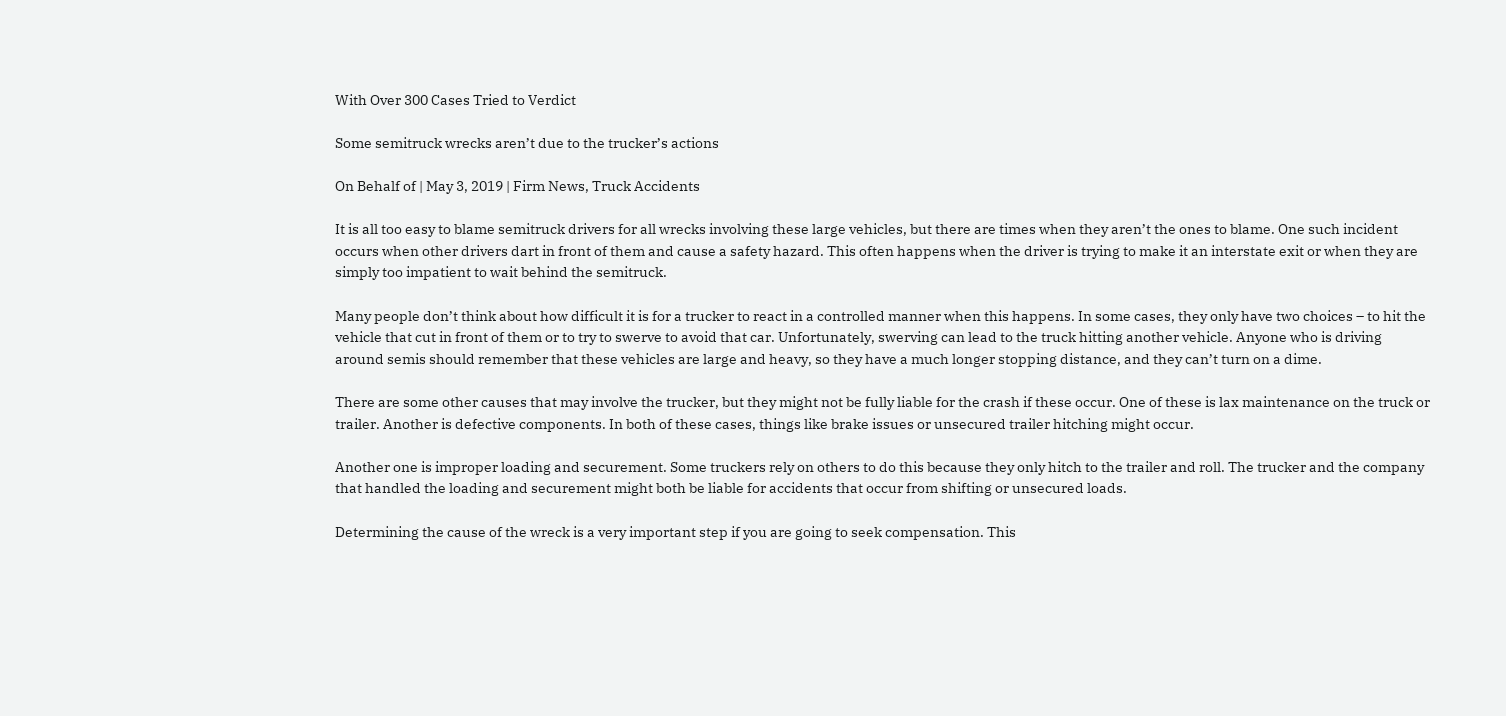With Over 300 Cases Tried to Verdict

Some semitruck wrecks aren’t due to the trucker’s actions

On Behalf of | May 3, 2019 | Firm News, Truck Accidents

It is all too easy to blame semitruck drivers for all wrecks involving these large vehicles, but there are times when they aren’t the ones to blame. One such incident occurs when other drivers dart in front of them and cause a safety hazard. This often happens when the driver is trying to make it an interstate exit or when they are simply too impatient to wait behind the semitruck.

Many people don’t think about how difficult it is for a trucker to react in a controlled manner when this happens. In some cases, they only have two choices – to hit the vehicle that cut in front of them or to try to swerve to avoid that car. Unfortunately, swerving can lead to the truck hitting another vehicle. Anyone who is driving around semis should remember that these vehicles are large and heavy, so they have a much longer stopping distance, and they can’t turn on a dime.

There are some other causes that may involve the trucker, but they might not be fully liable for the crash if these occur. One of these is lax maintenance on the truck or trailer. Another is defective components. In both of these cases, things like brake issues or unsecured trailer hitching might occur.

Another one is improper loading and securement. Some truckers rely on others to do this because they only hitch to the trailer and roll. The trucker and the company that handled the loading and securement might both be liable for accidents that occur from shifting or unsecured loads.

Determining the cause of the wreck is a very important step if you are going to seek compensation. This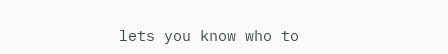lets you know who to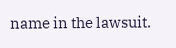name in the lawsuit.